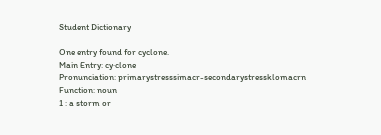Student Dictionary

One entry found for cyclone.
Main Entry: cy·clone
Pronunciation: primarystresssimacr-secondarystressklomacrn
Function: noun
1 : a storm or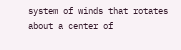system of winds that rotates about a center of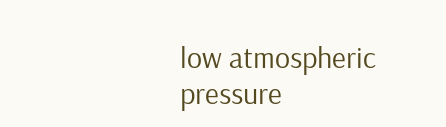low atmospheric pressure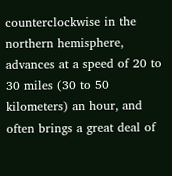counterclockwise in the northern hemisphere, advances at a speed of 20 to 30 miles (30 to 50 kilometers) an hour, and often brings a great deal of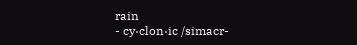rain
- cy·clon·ic /simacr-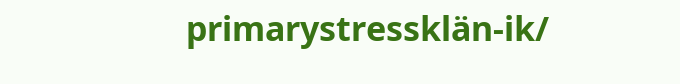primarystressklän-ik/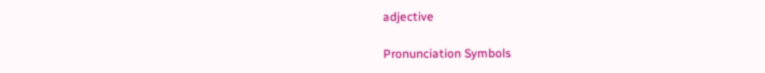adjective

Pronunciation Symbols